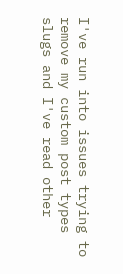I've run into issues trying to remove my custom post types slugs and I've read other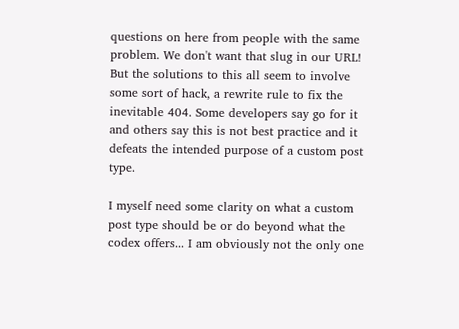questions on here from people with the same problem. We don't want that slug in our URL! But the solutions to this all seem to involve some sort of hack, a rewrite rule to fix the inevitable 404. Some developers say go for it and others say this is not best practice and it defeats the intended purpose of a custom post type.

I myself need some clarity on what a custom post type should be or do beyond what the codex offers... I am obviously not the only one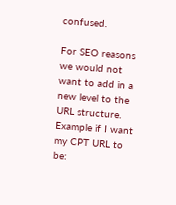confused.

For SEO reasons we would not want to add in a new level to the URL structure. Example if I want my CPT URL to be: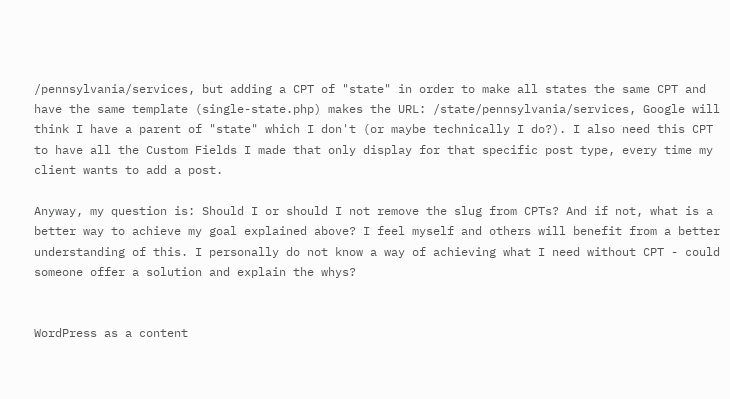/pennsylvania/services, but adding a CPT of "state" in order to make all states the same CPT and have the same template (single-state.php) makes the URL: /state/pennsylvania/services, Google will think I have a parent of "state" which I don't (or maybe technically I do?). I also need this CPT to have all the Custom Fields I made that only display for that specific post type, every time my client wants to add a post.

Anyway, my question is: Should I or should I not remove the slug from CPTs? And if not, what is a better way to achieve my goal explained above? I feel myself and others will benefit from a better understanding of this. I personally do not know a way of achieving what I need without CPT - could someone offer a solution and explain the whys?


WordPress as a content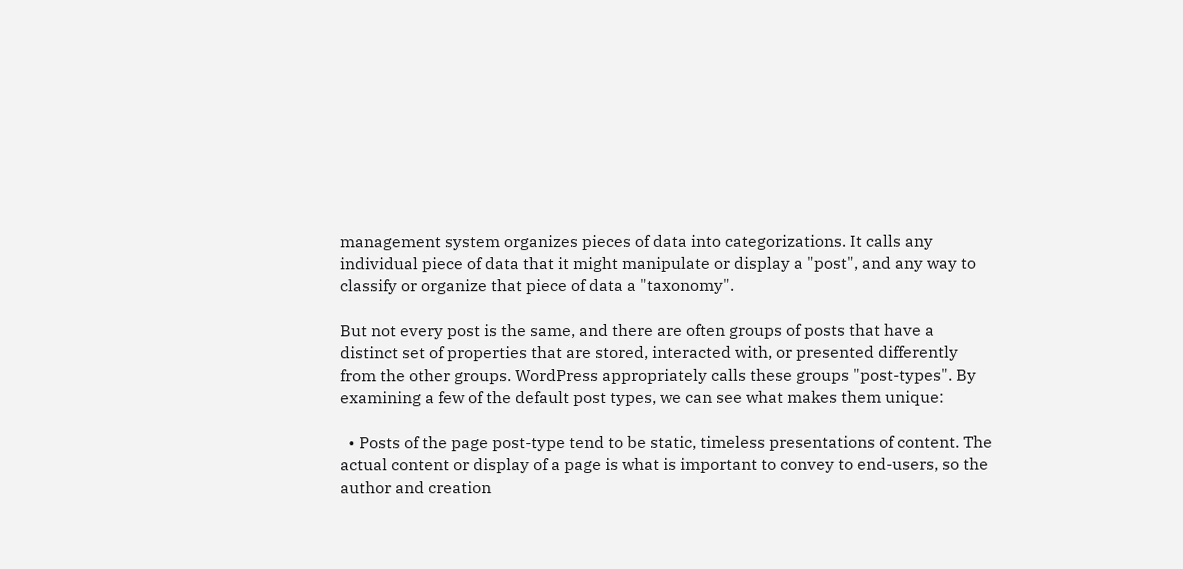management system organizes pieces of data into categorizations. It calls any individual piece of data that it might manipulate or display a "post", and any way to classify or organize that piece of data a "taxonomy".

But not every post is the same, and there are often groups of posts that have a distinct set of properties that are stored, interacted with, or presented differently from the other groups. WordPress appropriately calls these groups "post-types". By examining a few of the default post types, we can see what makes them unique:

  • Posts of the page post-type tend to be static, timeless presentations of content. The actual content or display of a page is what is important to convey to end-users, so the author and creation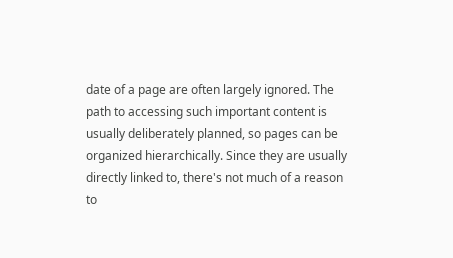date of a page are often largely ignored. The path to accessing such important content is usually deliberately planned, so pages can be organized hierarchically. Since they are usually directly linked to, there's not much of a reason to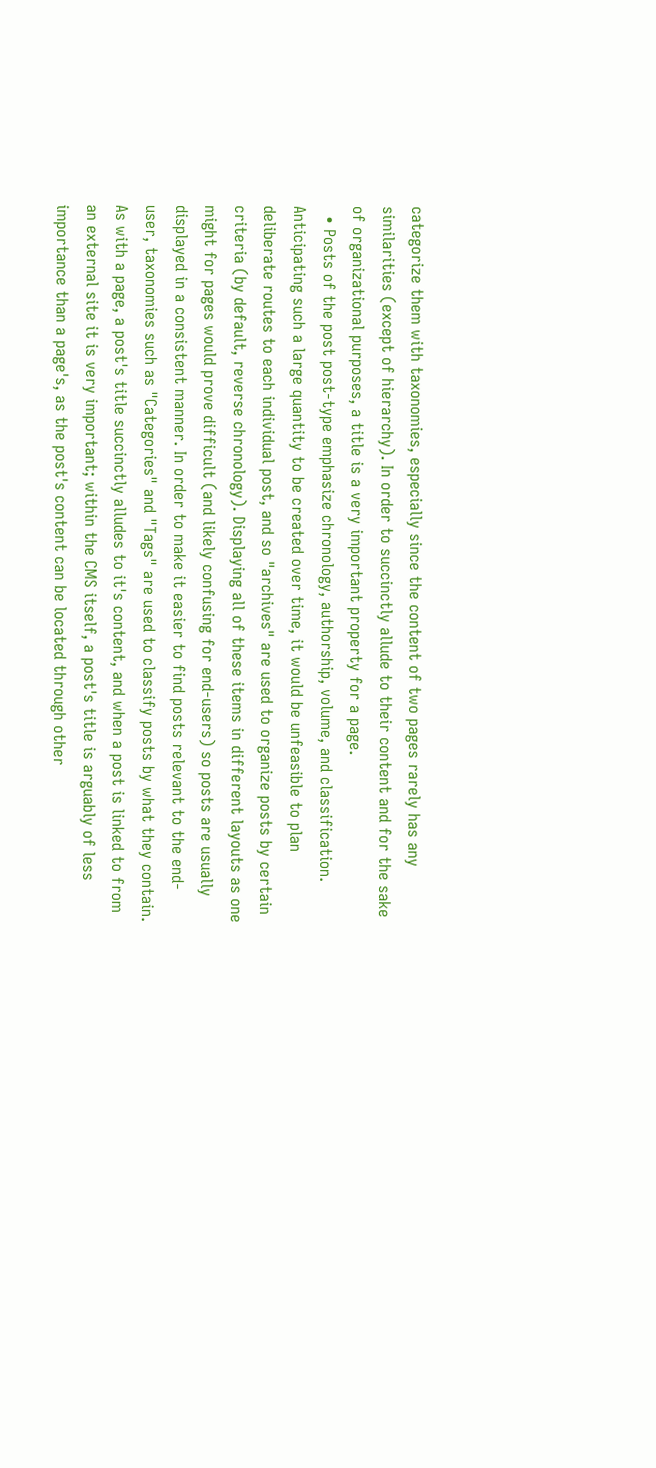categorize them with taxonomies, especially since the content of two pages rarely has any similarities (except of hierarchy). In order to succinctly allude to their content and for the sake of organizational purposes, a title is a very important property for a page.
  • Posts of the post post-type emphasize chronology, authorship, volume, and classification. Anticipating such a large quantity to be created over time, it would be unfeasible to plan deliberate routes to each individual post, and so "archives" are used to organize posts by certain criteria (by default, reverse chronology). Displaying all of these items in different layouts as one might for pages would prove difficult (and likely confusing for end-users) so posts are usually displayed in a consistent manner. In order to make it easier to find posts relevant to the end-user, taxonomies such as "Categories" and "Tags" are used to classify posts by what they contain. As with a page, a post's title succinctly alludes to it's content, and when a post is linked to from an external site it is very important; within the CMS itself, a post's title is arguably of less importance than a page's, as the post's content can be located through other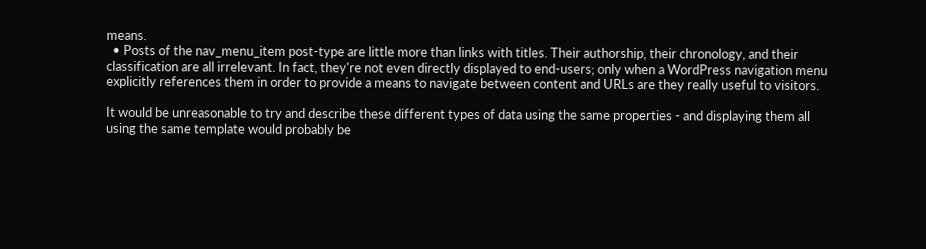means.
  • Posts of the nav_menu_item post-type are little more than links with titles. Their authorship, their chronology, and their classification are all irrelevant. In fact, they're not even directly displayed to end-users; only when a WordPress navigation menu explicitly references them in order to provide a means to navigate between content and URLs are they really useful to visitors.

It would be unreasonable to try and describe these different types of data using the same properties - and displaying them all using the same template would probably be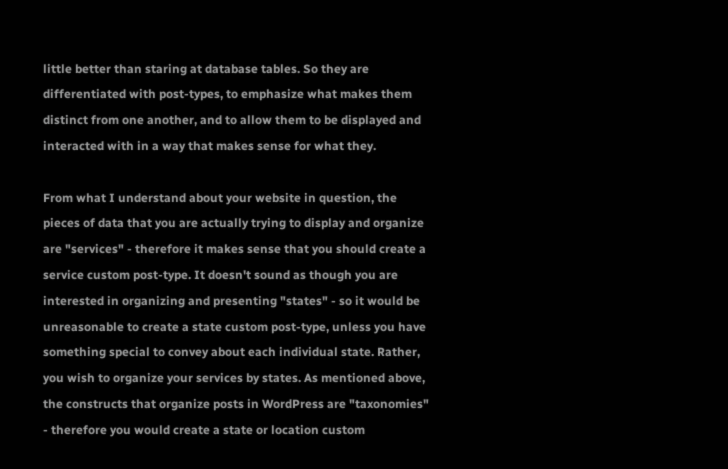little better than staring at database tables. So they are differentiated with post-types, to emphasize what makes them distinct from one another, and to allow them to be displayed and interacted with in a way that makes sense for what they.

From what I understand about your website in question, the pieces of data that you are actually trying to display and organize are "services" - therefore it makes sense that you should create a service custom post-type. It doesn't sound as though you are interested in organizing and presenting "states" - so it would be unreasonable to create a state custom post-type, unless you have something special to convey about each individual state. Rather, you wish to organize your services by states. As mentioned above, the constructs that organize posts in WordPress are "taxonomies" - therefore you would create a state or location custom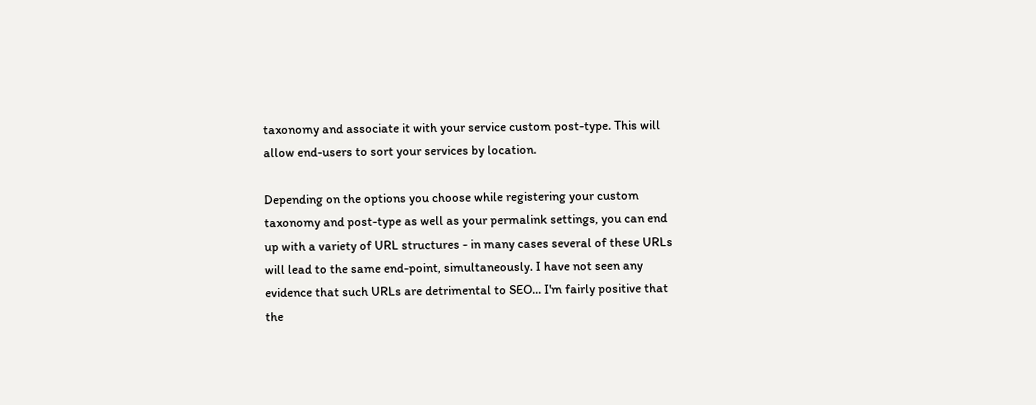taxonomy and associate it with your service custom post-type. This will allow end-users to sort your services by location.

Depending on the options you choose while registering your custom taxonomy and post-type as well as your permalink settings, you can end up with a variety of URL structures - in many cases several of these URLs will lead to the same end-point, simultaneously. I have not seen any evidence that such URLs are detrimental to SEO... I'm fairly positive that the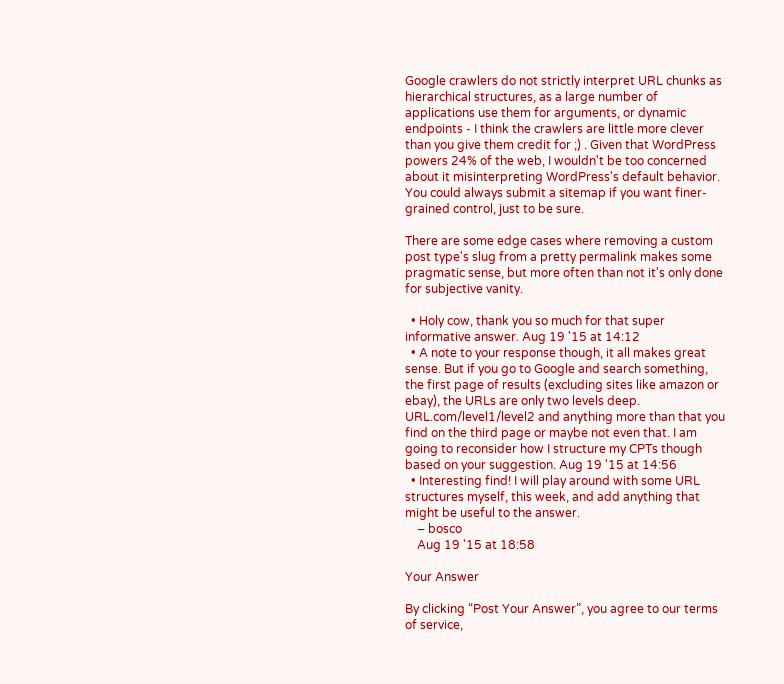Google crawlers do not strictly interpret URL chunks as hierarchical structures, as a large number of applications use them for arguments, or dynamic endpoints - I think the crawlers are little more clever than you give them credit for ;) . Given that WordPress powers 24% of the web, I wouldn't be too concerned about it misinterpreting WordPress's default behavior. You could always submit a sitemap if you want finer-grained control, just to be sure.

There are some edge cases where removing a custom post type's slug from a pretty permalink makes some pragmatic sense, but more often than not it's only done for subjective vanity.

  • Holy cow, thank you so much for that super informative answer. Aug 19 '15 at 14:12
  • A note to your response though, it all makes great sense. But if you go to Google and search something, the first page of results (excluding sites like amazon or ebay), the URLs are only two levels deep. URL.com/level1/level2 and anything more than that you find on the third page or maybe not even that. I am going to reconsider how I structure my CPTs though based on your suggestion. Aug 19 '15 at 14:56
  • Interesting find! I will play around with some URL structures myself, this week, and add anything that might be useful to the answer.
    – bosco
    Aug 19 '15 at 18:58

Your Answer

By clicking “Post Your Answer”, you agree to our terms of service,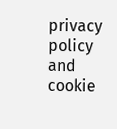privacy policy and cookie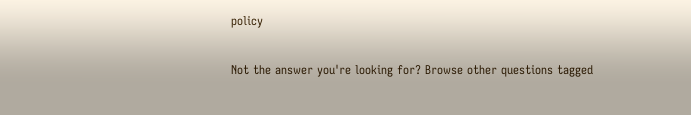policy

Not the answer you're looking for? Browse other questions tagged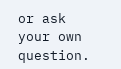or ask your own question.